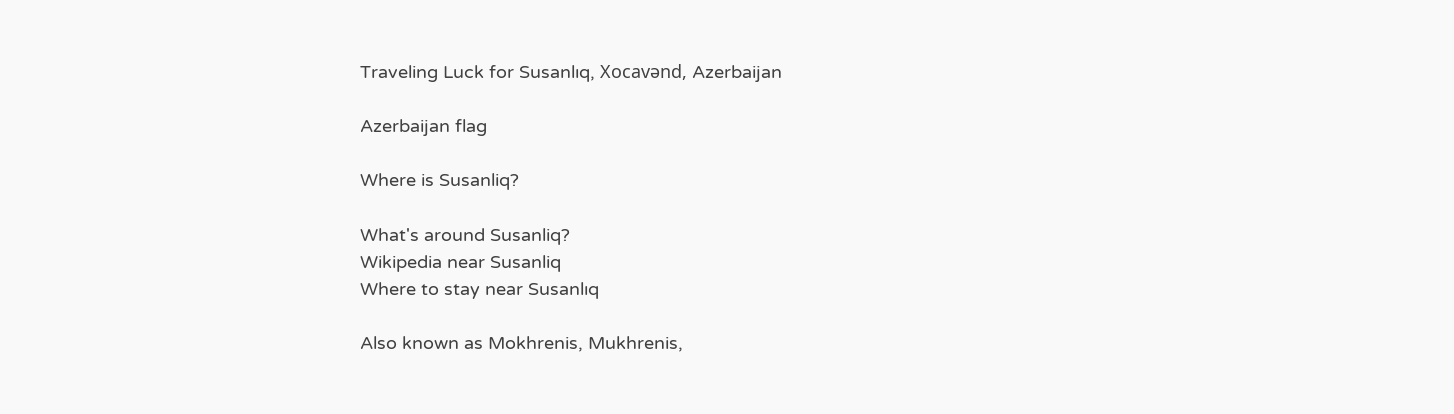Traveling Luck for Susanlıq, Xocavǝnd, Azerbaijan

Azerbaijan flag

Where is Susanliq?

What's around Susanliq?
Wikipedia near Susanliq
Where to stay near Susanlıq

Also known as Mokhrenis, Mukhrenis,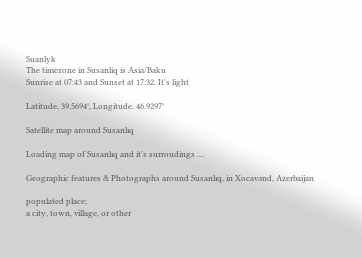Suanlyk
The timezone in Susanliq is Asia/Baku
Sunrise at 07:43 and Sunset at 17:32. It's light

Latitude. 39.5694°, Longitude. 46.9297°

Satellite map around Susanlıq

Loading map of Susanlıq and it's surroudings ....

Geographic features & Photographs around Susanlıq, in Xocavǝnd, Azerbaijan

populated place;
a city, town, village, or other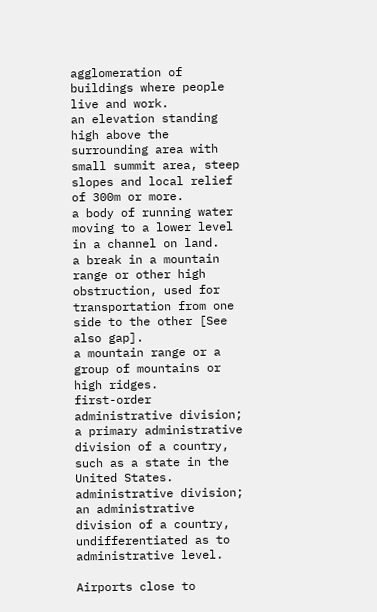agglomeration of buildings where people live and work.
an elevation standing high above the surrounding area with small summit area, steep slopes and local relief of 300m or more.
a body of running water moving to a lower level in a channel on land.
a break in a mountain range or other high obstruction, used for transportation from one side to the other [See also gap].
a mountain range or a group of mountains or high ridges.
first-order administrative division;
a primary administrative division of a country, such as a state in the United States.
administrative division;
an administrative division of a country, undifferentiated as to administrative level.

Airports close to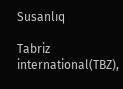Susanlıq

Tabriz international(TBZ),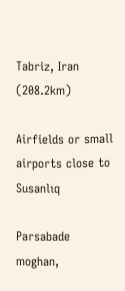Tabriz, Iran (208.2km)

Airfields or small airports close to Susanlıq

Parsabade moghan,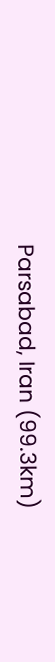Parsabad, Iran (99.3km)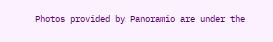Photos provided by Panoramio are under the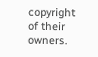copyright of their owners.